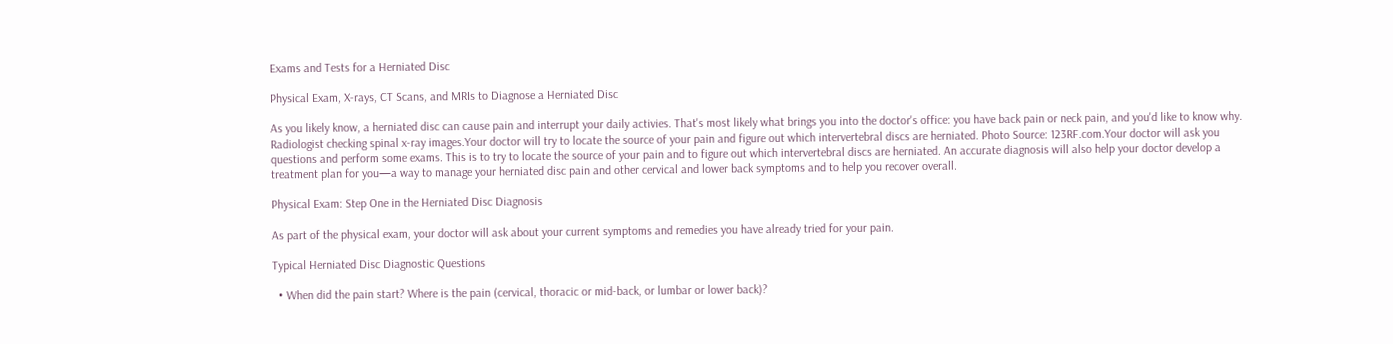Exams and Tests for a Herniated Disc

Physical Exam, X-rays, CT Scans, and MRIs to Diagnose a Herniated Disc

As you likely know, a herniated disc can cause pain and interrupt your daily activies. That's most likely what brings you into the doctor's office: you have back pain or neck pain, and you'd like to know why.
Radiologist checking spinal x-ray images.Your doctor will try to locate the source of your pain and figure out which intervertebral discs are herniated. Photo Source: 123RF.com.Your doctor will ask you questions and perform some exams. This is to try to locate the source of your pain and to figure out which intervertebral discs are herniated. An accurate diagnosis will also help your doctor develop a treatment plan for you—a way to manage your herniated disc pain and other cervical and lower back symptoms and to help you recover overall.

Physical Exam: Step One in the Herniated Disc Diagnosis

As part of the physical exam, your doctor will ask about your current symptoms and remedies you have already tried for your pain.

Typical Herniated Disc Diagnostic Questions

  • When did the pain start? Where is the pain (cervical, thoracic or mid-back, or lumbar or lower back)?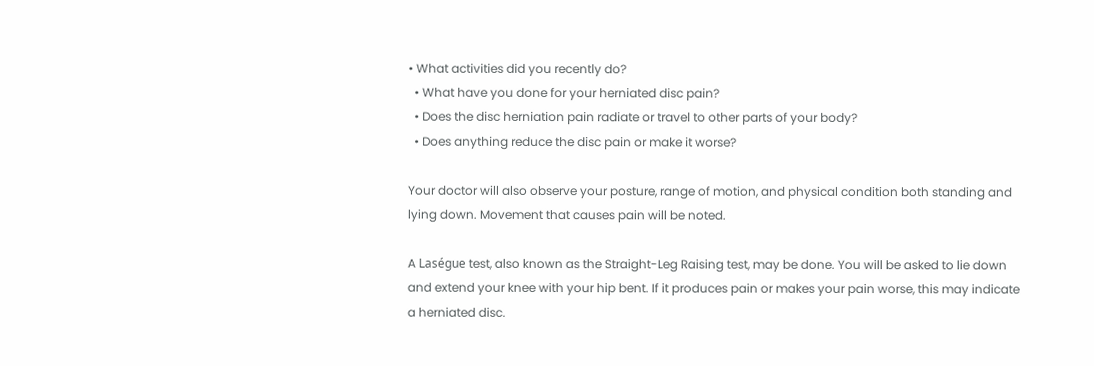• What activities did you recently do?
  • What have you done for your herniated disc pain?
  • Does the disc herniation pain radiate or travel to other parts of your body?
  • Does anything reduce the disc pain or make it worse?

Your doctor will also observe your posture, range of motion, and physical condition both standing and lying down. Movement that causes pain will be noted.

A Laségue test, also known as the Straight-Leg Raising test, may be done. You will be asked to lie down and extend your knee with your hip bent. If it produces pain or makes your pain worse, this may indicate a herniated disc.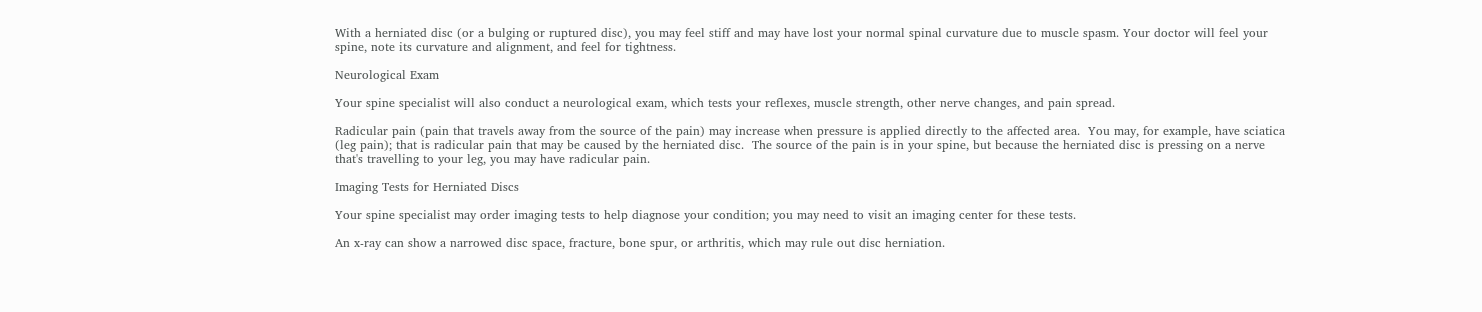With a herniated disc (or a bulging or ruptured disc), you may feel stiff and may have lost your normal spinal curvature due to muscle spasm. Your doctor will feel your spine, note its curvature and alignment, and feel for tightness.

Neurological Exam

Your spine specialist will also conduct a neurological exam, which tests your reflexes, muscle strength, other nerve changes, and pain spread.

Radicular pain (pain that travels away from the source of the pain) may increase when pressure is applied directly to the affected area.  You may, for example, have sciatica (leg pain); that is radicular pain that may be caused by the herniated disc.  The source of the pain is in your spine, but because the herniated disc is pressing on a nerve that's travelling to your leg, you may have radicular pain.

Imaging Tests for Herniated Discs

Your spine specialist may order imaging tests to help diagnose your condition; you may need to visit an imaging center for these tests.

An x-ray can show a narrowed disc space, fracture, bone spur, or arthritis, which may rule out disc herniation.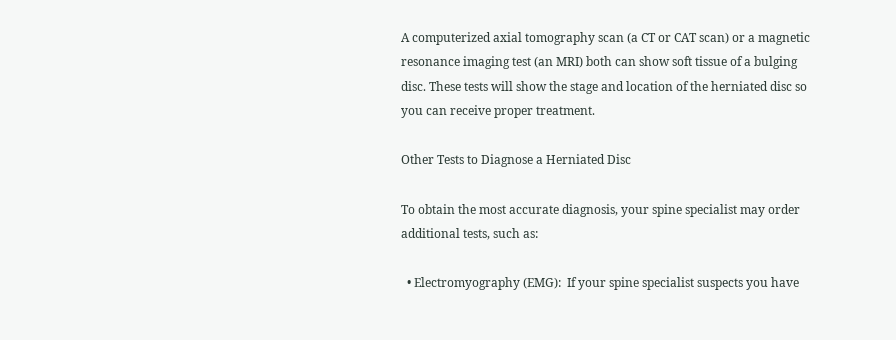A computerized axial tomography scan (a CT or CAT scan) or a magnetic resonance imaging test (an MRI) both can show soft tissue of a bulging disc. These tests will show the stage and location of the herniated disc so you can receive proper treatment.

Other Tests to Diagnose a Herniated Disc

To obtain the most accurate diagnosis, your spine specialist may order additional tests, such as:

  • Electromyography (EMG):  If your spine specialist suspects you have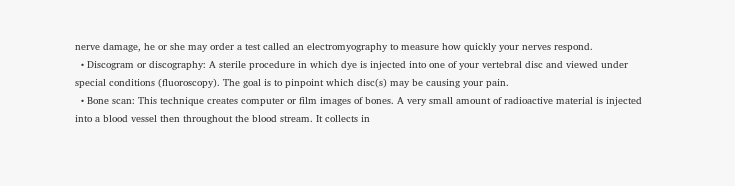nerve damage, he or she may order a test called an electromyography to measure how quickly your nerves respond.
  • Discogram or discography: A sterile procedure in which dye is injected into one of your vertebral disc and viewed under special conditions (fluoroscopy). The goal is to pinpoint which disc(s) may be causing your pain.
  • Bone scan: This technique creates computer or film images of bones. A very small amount of radioactive material is injected into a blood vessel then throughout the blood stream. It collects in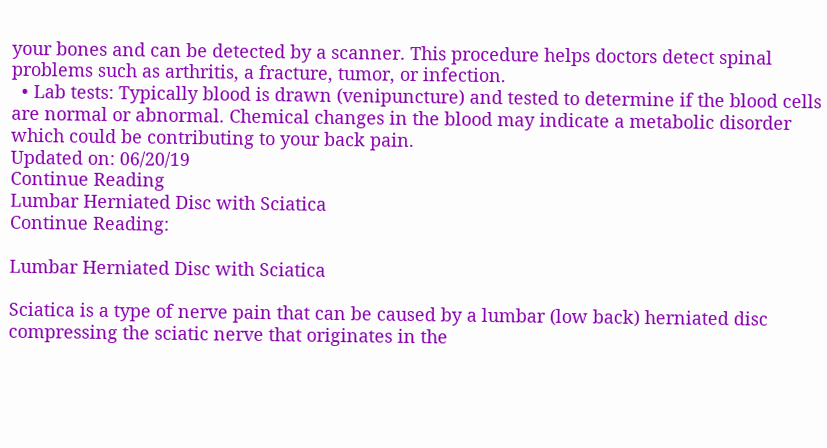your bones and can be detected by a scanner. This procedure helps doctors detect spinal problems such as arthritis, a fracture, tumor, or infection.
  • Lab tests: Typically blood is drawn (venipuncture) and tested to determine if the blood cells are normal or abnormal. Chemical changes in the blood may indicate a metabolic disorder which could be contributing to your back pain.
Updated on: 06/20/19
Continue Reading
Lumbar Herniated Disc with Sciatica
Continue Reading:

Lumbar Herniated Disc with Sciatica

Sciatica is a type of nerve pain that can be caused by a lumbar (low back) herniated disc compressing the sciatic nerve that originates in the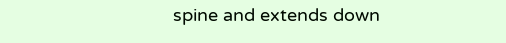spine and extends down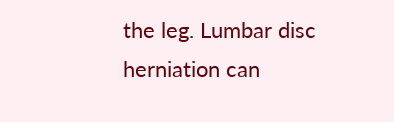the leg. Lumbar disc herniation can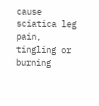cause sciatica leg pain, tingling or burning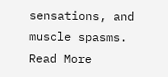sensations, and muscle spasms.
Read More